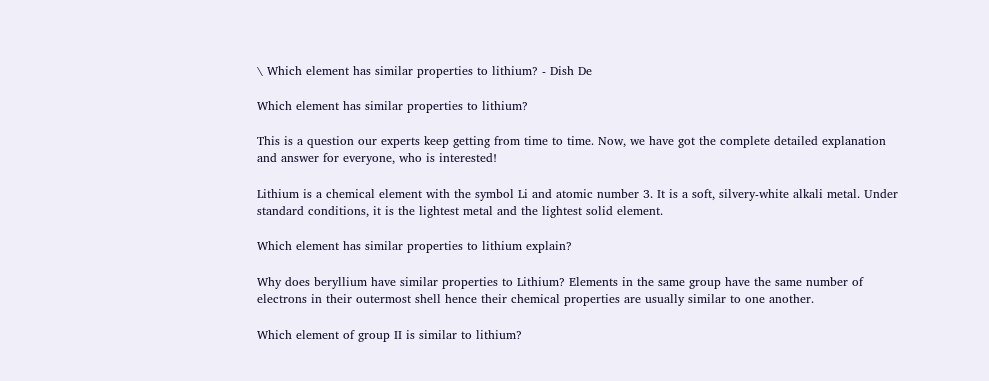\ Which element has similar properties to lithium? - Dish De

Which element has similar properties to lithium?

This is a question our experts keep getting from time to time. Now, we have got the complete detailed explanation and answer for everyone, who is interested!

Lithium is a chemical element with the symbol Li and atomic number 3. It is a soft, silvery-white alkali metal. Under standard conditions, it is the lightest metal and the lightest solid element.

Which element has similar properties to lithium explain?

Why does beryllium have similar properties to Lithium? Elements in the same group have the same number of electrons in their outermost shell hence their chemical properties are usually similar to one another.

Which element of group II is similar to lithium?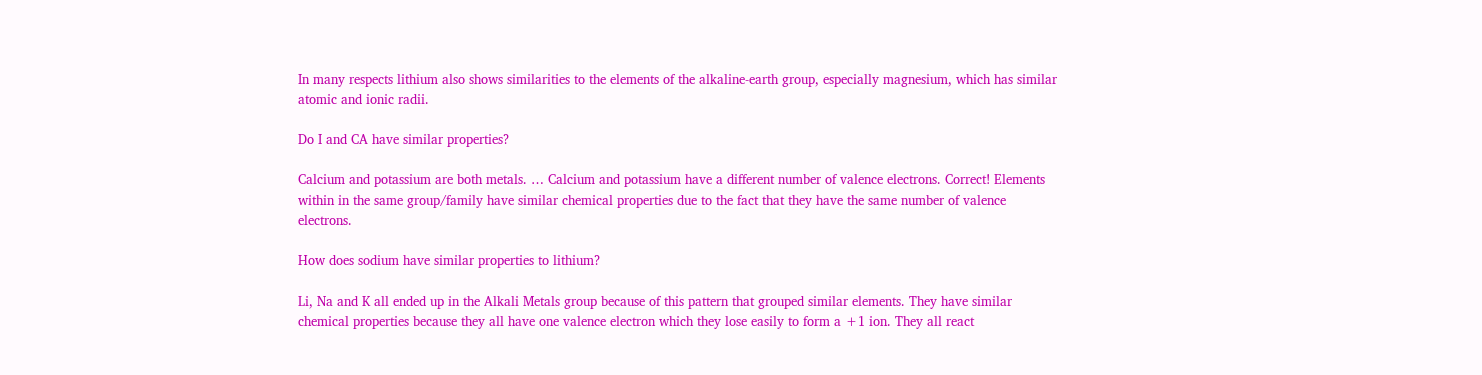In many respects lithium also shows similarities to the elements of the alkaline-earth group, especially magnesium, which has similar atomic and ionic radii.

Do I and CA have similar properties?

Calcium and potassium are both metals. … Calcium and potassium have a different number of valence electrons. Correct! Elements within in the same group/family have similar chemical properties due to the fact that they have the same number of valence electrons.

How does sodium have similar properties to lithium?

Li, Na and K all ended up in the Alkali Metals group because of this pattern that grouped similar elements. They have similar chemical properties because they all have one valence electron which they lose easily to form a +1 ion. They all react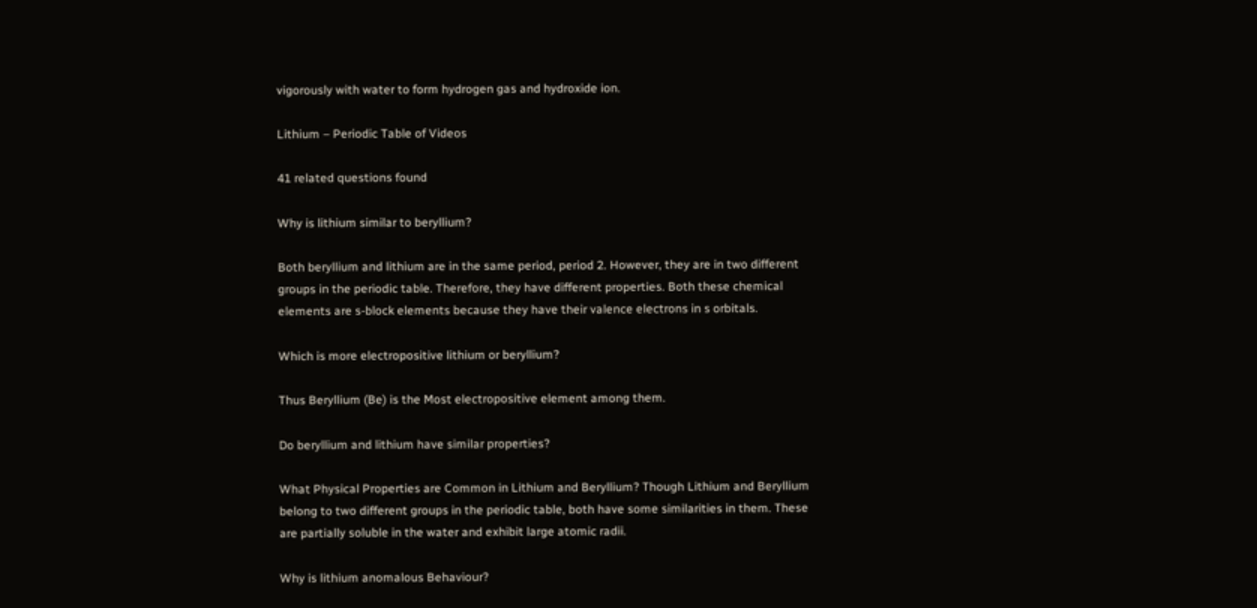vigorously with water to form hydrogen gas and hydroxide ion.

Lithium – Periodic Table of Videos

41 related questions found

Why is lithium similar to beryllium?

Both beryllium and lithium are in the same period, period 2. However, they are in two different groups in the periodic table. Therefore, they have different properties. Both these chemical elements are s-block elements because they have their valence electrons in s orbitals.

Which is more electropositive lithium or beryllium?

Thus Beryllium (Be) is the Most electropositive element among them.

Do beryllium and lithium have similar properties?

What Physical Properties are Common in Lithium and Beryllium? Though Lithium and Beryllium belong to two different groups in the periodic table, both have some similarities in them. These are partially soluble in the water and exhibit large atomic radii.

Why is lithium anomalous Behaviour?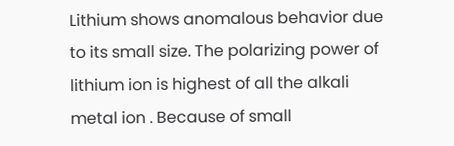Lithium shows anomalous behavior due to its small size. The polarizing power of lithium ion is highest of all the alkali metal ion . Because of small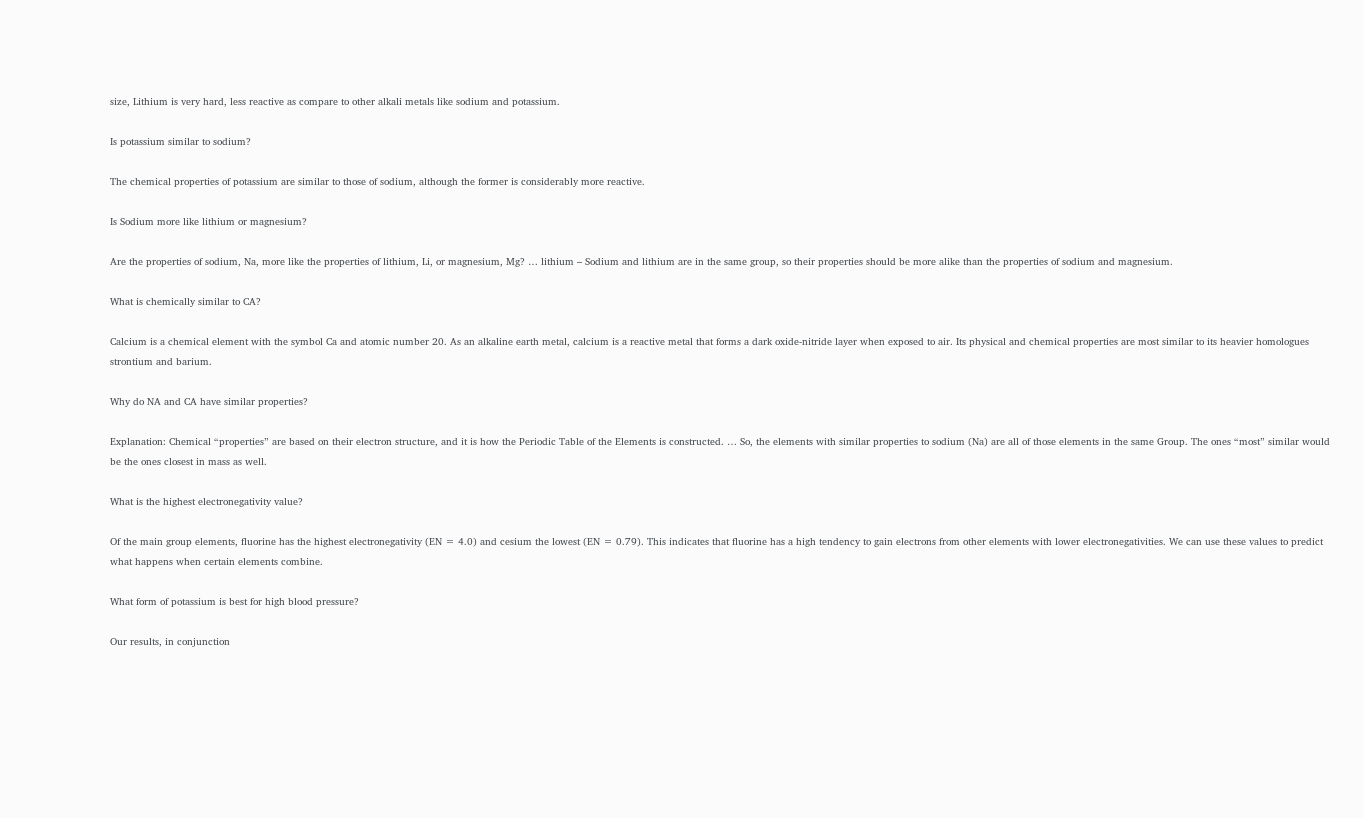size, Lithium is very hard, less reactive as compare to other alkali metals like sodium and potassium.

Is potassium similar to sodium?

The chemical properties of potassium are similar to those of sodium, although the former is considerably more reactive.

Is Sodium more like lithium or magnesium?

Are the properties of sodium, Na, more like the properties of lithium, Li, or magnesium, Mg? … lithium – Sodium and lithium are in the same group, so their properties should be more alike than the properties of sodium and magnesium.

What is chemically similar to CA?

Calcium is a chemical element with the symbol Ca and atomic number 20. As an alkaline earth metal, calcium is a reactive metal that forms a dark oxide-nitride layer when exposed to air. Its physical and chemical properties are most similar to its heavier homologues strontium and barium.

Why do NA and CA have similar properties?

Explanation: Chemical “properties” are based on their electron structure, and it is how the Periodic Table of the Elements is constructed. … So, the elements with similar properties to sodium (Na) are all of those elements in the same Group. The ones “most” similar would be the ones closest in mass as well.

What is the highest electronegativity value?

Of the main group elements, fluorine has the highest electronegativity (EN = 4.0) and cesium the lowest (EN = 0.79). This indicates that fluorine has a high tendency to gain electrons from other elements with lower electronegativities. We can use these values to predict what happens when certain elements combine.

What form of potassium is best for high blood pressure?

Our results, in conjunction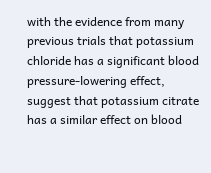with the evidence from many previous trials that potassium chloride has a significant blood pressure-lowering effect, suggest that potassium citrate has a similar effect on blood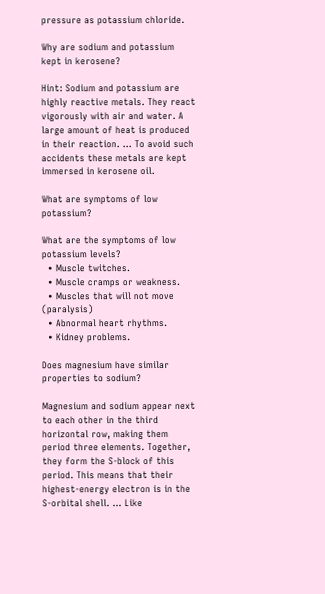pressure as potassium chloride.

Why are sodium and potassium kept in kerosene?

Hint: Sodium and potassium are highly reactive metals. They react vigorously with air and water. A large amount of heat is produced in their reaction. … To avoid such accidents these metals are kept immersed in kerosene oil.

What are symptoms of low potassium?

What are the symptoms of low potassium levels?
  • Muscle twitches.
  • Muscle cramps or weakness.
  • Muscles that will not move (paralysis)
  • Abnormal heart rhythms.
  • Kidney problems.

Does magnesium have similar properties to sodium?

Magnesium and sodium appear next to each other in the third horizontal row, making them period three elements. Together, they form the S-block of this period. This means that their highest-energy electron is in the S-orbital shell. … Like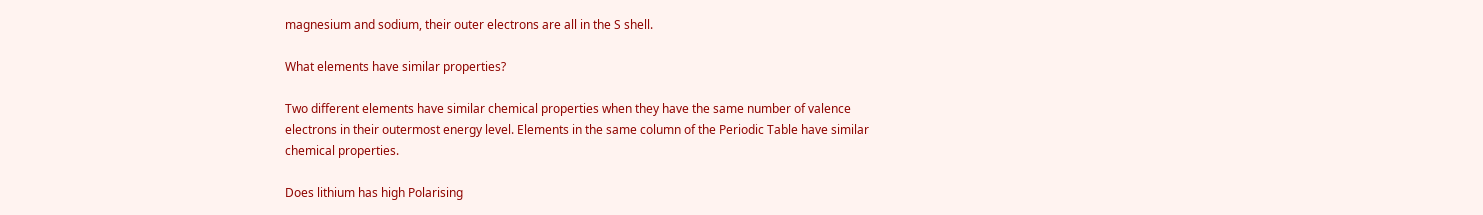magnesium and sodium, their outer electrons are all in the S shell.

What elements have similar properties?

Two different elements have similar chemical properties when they have the same number of valence electrons in their outermost energy level. Elements in the same column of the Periodic Table have similar chemical properties.

Does lithium has high Polarising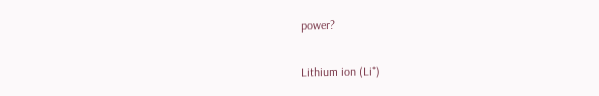power?

Lithium ion (Li⁺)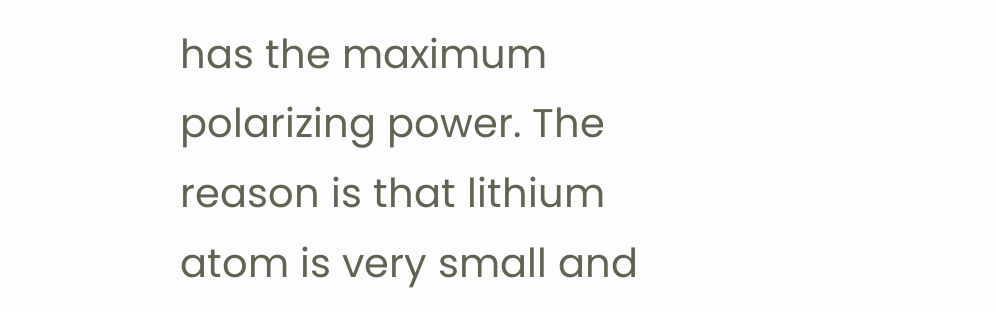has the maximum polarizing power. The reason is that lithium atom is very small and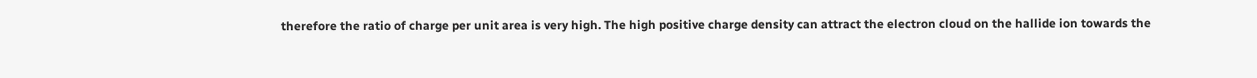therefore the ratio of charge per unit area is very high. The high positive charge density can attract the electron cloud on the hallide ion towards the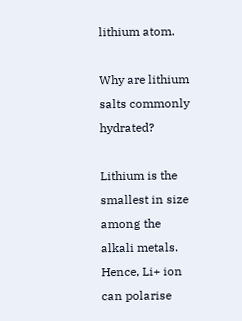lithium atom.

Why are lithium salts commonly hydrated?

Lithium is the smallest in size among the alkali metals. Hence, Li+ ion can polarise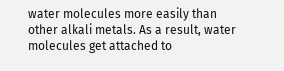water molecules more easily than other alkali metals. As a result, water molecules get attached to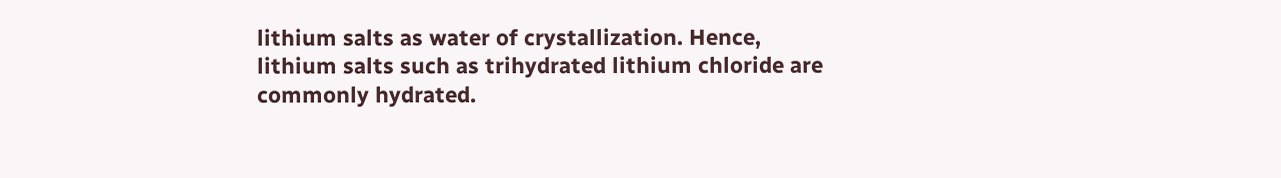lithium salts as water of crystallization. Hence, lithium salts such as trihydrated lithium chloride are commonly hydrated.